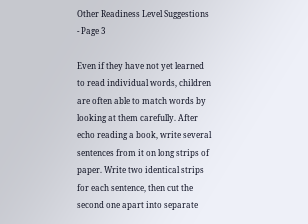Other Readiness Level Suggestions - Page 3

Even if they have not yet learned to read individual words, children are often able to match words by looking at them carefully. After echo reading a book, write several sentences from it on long strips of paper. Write two identical strips for each sentence, then cut the second one apart into separate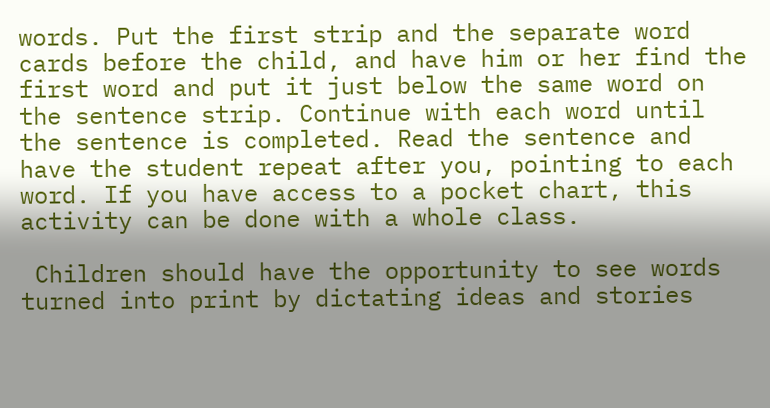words. Put the first strip and the separate word cards before the child, and have him or her find the first word and put it just below the same word on the sentence strip. Continue with each word until the sentence is completed. Read the sentence and have the student repeat after you, pointing to each word. If you have access to a pocket chart, this activity can be done with a whole class.

 Children should have the opportunity to see words turned into print by dictating ideas and stories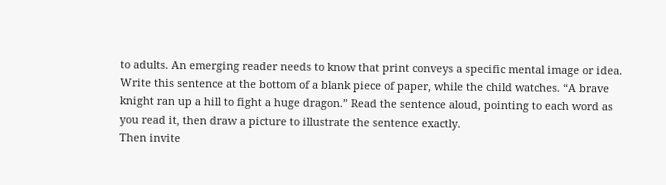to adults. An emerging reader needs to know that print conveys a specific mental image or idea. Write this sentence at the bottom of a blank piece of paper, while the child watches. “A brave knight ran up a hill to fight a huge dragon.” Read the sentence aloud, pointing to each word as you read it, then draw a picture to illustrate the sentence exactly.
Then invite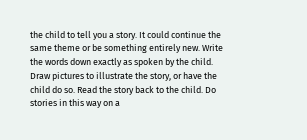the child to tell you a story. It could continue the same theme or be something entirely new. Write the words down exactly as spoken by the child. Draw pictures to illustrate the story, or have the child do so. Read the story back to the child. Do stories in this way on a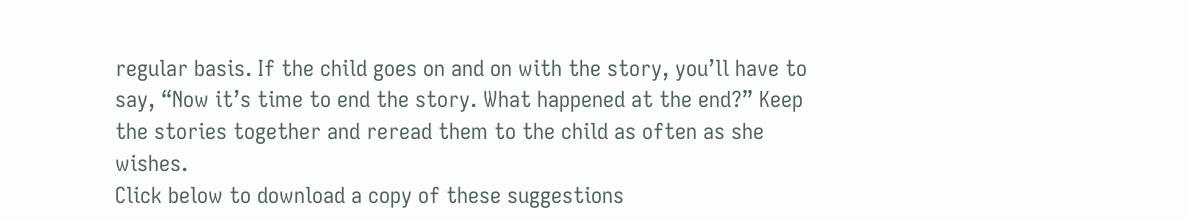regular basis. If the child goes on and on with the story, you’ll have to say, “Now it’s time to end the story. What happened at the end?” Keep the stories together and reread them to the child as often as she wishes.
Click below to download a copy of these suggestions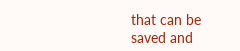that can be saved and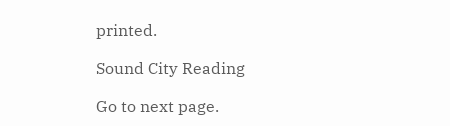printed.

Sound City Reading

Go to next page.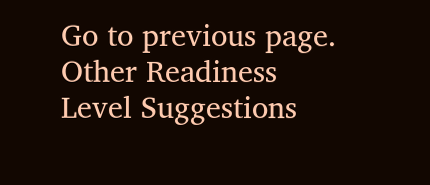Go to previous page.
Other Readiness Level Suggestions